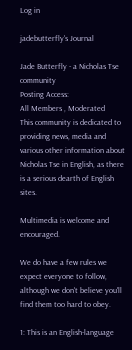Log in

jadebutterfly's Journal

Jade Butterfly - a Nicholas Tse community
Posting Access:
All Members , Moderated
This community is dedicated to providing news, media and various other information about Nicholas Tse in English, as there is a serious dearth of English sites.

Multimedia is welcome and encouraged.

We do have a few rules we expect everyone to follow, although we don't believe you'll find them too hard to obey.

1: This is an English-language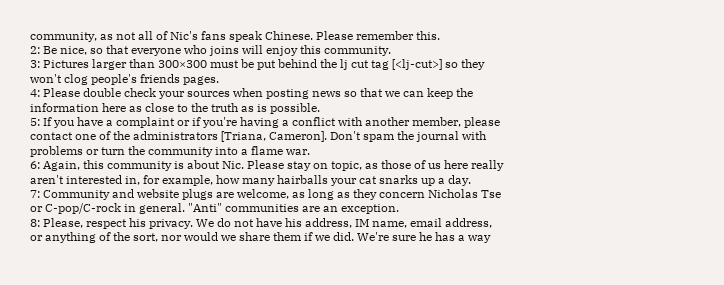community, as not all of Nic's fans speak Chinese. Please remember this.
2: Be nice, so that everyone who joins will enjoy this community.
3: Pictures larger than 300×300 must be put behind the lj cut tag [<lj-cut>] so they won't clog people's friends pages.
4: Please double check your sources when posting news so that we can keep the information here as close to the truth as is possible.
5: If you have a complaint or if you're having a conflict with another member, please contact one of the administrators [Triana, Cameron]. Don't spam the journal with problems or turn the community into a flame war.
6: Again, this community is about Nic. Please stay on topic, as those of us here really aren't interested in, for example, how many hairballs your cat snarks up a day.
7: Community and website plugs are welcome, as long as they concern Nicholas Tse or C-pop/C-rock in general. "Anti" communities are an exception.
8: Please, respect his privacy. We do not have his address, IM name, email address, or anything of the sort, nor would we share them if we did. We're sure he has a way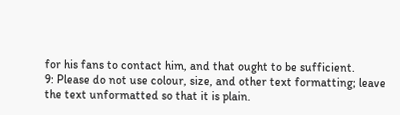for his fans to contact him, and that ought to be sufficient.
9: Please do not use colour, size, and other text formatting; leave the text unformatted so that it is plain.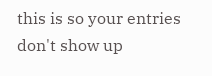this is so your entries don't show up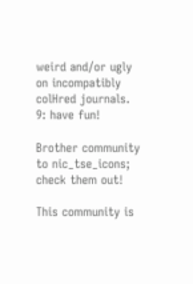weird and/or ugly on incompatibly colHred journals.
9: have fun!

Brother community to nic_tse_icons; check them out!

This community is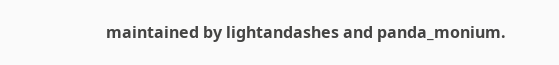maintained by lightandashes and panda_monium.